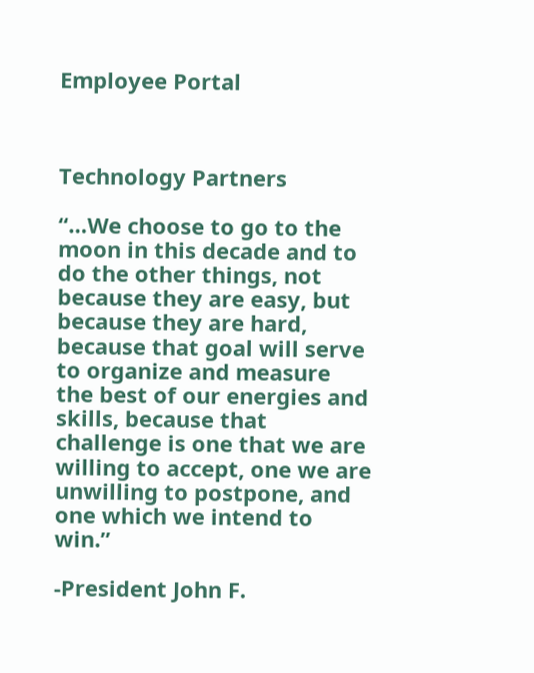Employee Portal



Technology Partners

“…We choose to go to the moon in this decade and to do the other things, not because they are easy, but because they are hard, because that goal will serve to organize and measure the best of our energies and skills, because that challenge is one that we are willing to accept, one we are unwilling to postpone, and one which we intend to win.”

-President John F.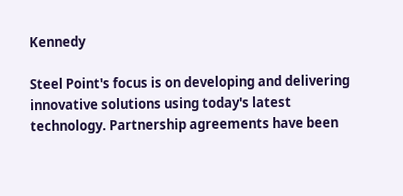Kennedy

Steel Point's focus is on developing and delivering innovative solutions using today's latest technology. Partnership agreements have been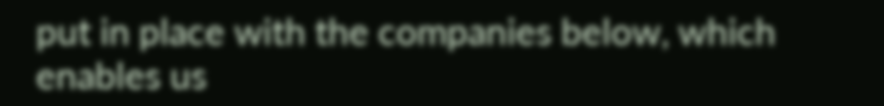put in place with the companies below, which enables us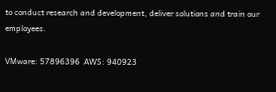to conduct research and development, deliver solutions and train our employees.

VMware: 57896396  AWS: 940923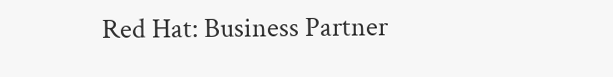Red Hat: Business Partner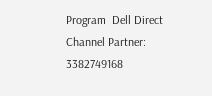Program  Dell Direct Channel Partner: 3382749168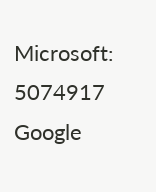Microsoft: 5074917  Google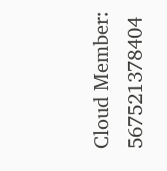Cloud Member: 567521378404